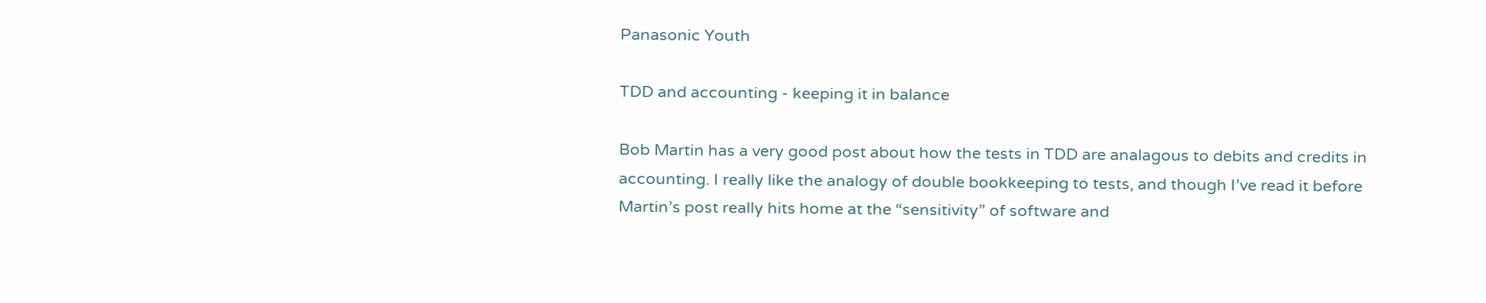Panasonic Youth

TDD and accounting - keeping it in balance

Bob Martin has a very good post about how the tests in TDD are analagous to debits and credits in accounting. I really like the analogy of double bookkeeping to tests, and though I’ve read it before Martin’s post really hits home at the “sensitivity” of software and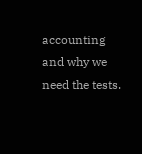accounting and why we need the tests.